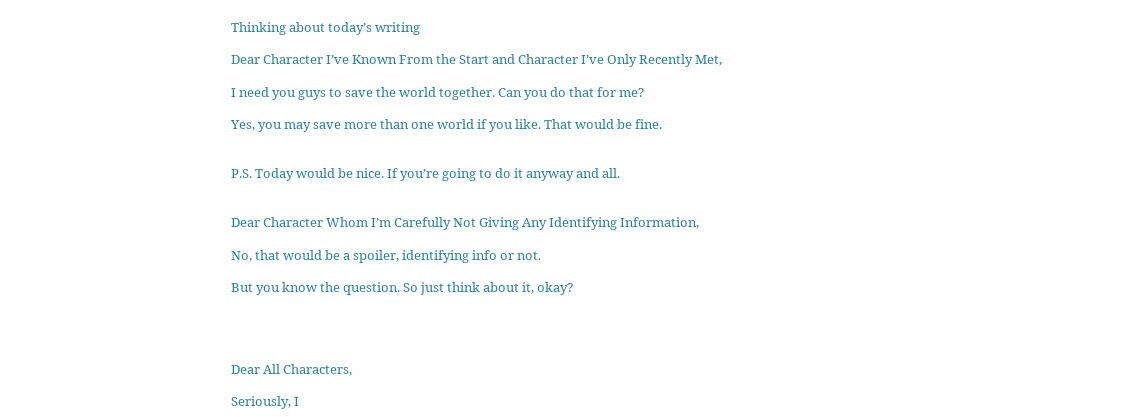Thinking about today’s writing

Dear Character I’ve Known From the Start and Character I’ve Only Recently Met,

I need you guys to save the world together. Can you do that for me?

Yes, you may save more than one world if you like. That would be fine.


P.S. Today would be nice. If you’re going to do it anyway and all.


Dear Character Whom I’m Carefully Not Giving Any Identifying Information,

No, that would be a spoiler, identifying info or not.

But you know the question. So just think about it, okay?




Dear All Characters,

Seriously, I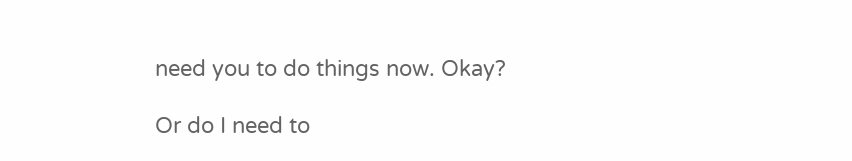need you to do things now. Okay?

Or do I need to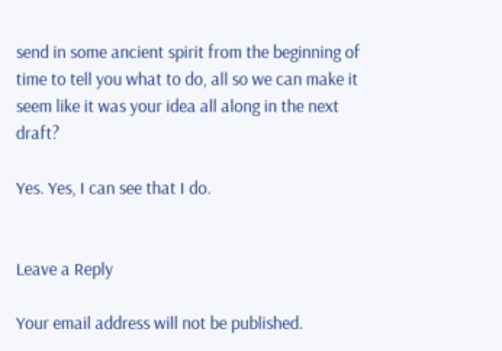send in some ancient spirit from the beginning of time to tell you what to do, all so we can make it seem like it was your idea all along in the next draft?

Yes. Yes, I can see that I do.


Leave a Reply

Your email address will not be published.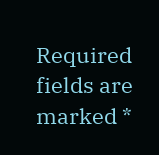Required fields are marked *